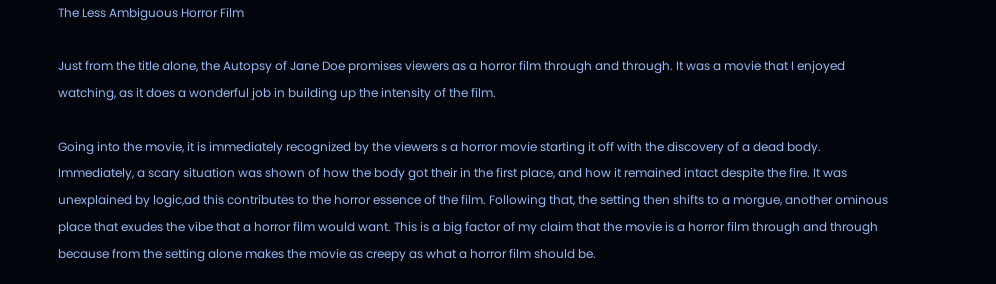The Less Ambiguous Horror Film

Just from the title alone, the Autopsy of Jane Doe promises viewers as a horror film through and through. It was a movie that I enjoyed watching, as it does a wonderful job in building up the intensity of the film.

Going into the movie, it is immediately recognized by the viewers s a horror movie starting it off with the discovery of a dead body. Immediately, a scary situation was shown of how the body got their in the first place, and how it remained intact despite the fire. It was unexplained by logic,ad this contributes to the horror essence of the film. Following that, the setting then shifts to a morgue, another ominous place that exudes the vibe that a horror film would want. This is a big factor of my claim that the movie is a horror film through and through because from the setting alone makes the movie as creepy as what a horror film should be.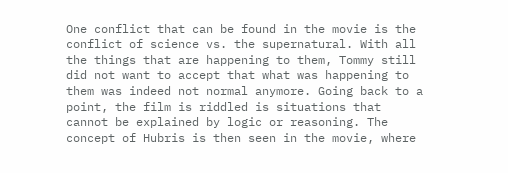One conflict that can be found in the movie is the conflict of science vs. the supernatural. With all the things that are happening to them, Tommy still did not want to accept that what was happening to them was indeed not normal anymore. Going back to a point, the film is riddled is situations that cannot be explained by logic or reasoning. The concept of Hubris is then seen in the movie, where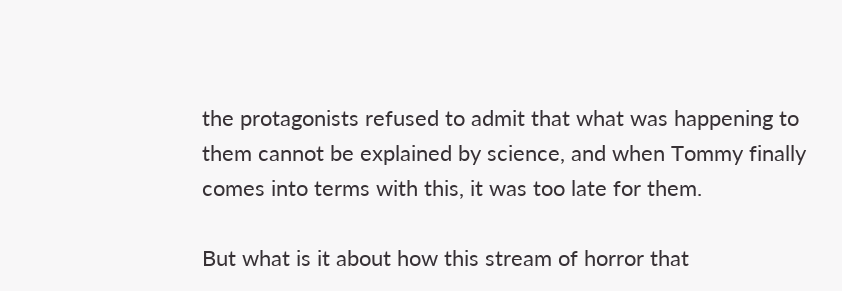the protagonists refused to admit that what was happening to them cannot be explained by science, and when Tommy finally comes into terms with this, it was too late for them.

But what is it about how this stream of horror that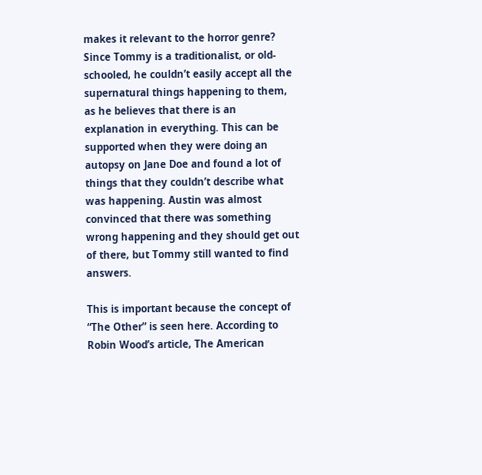makes it relevant to the horror genre? Since Tommy is a traditionalist, or old-schooled, he couldn’t easily accept all the supernatural things happening to them, as he believes that there is an explanation in everything. This can be supported when they were doing an autopsy on Jane Doe and found a lot of things that they couldn’t describe what was happening. Austin was almost convinced that there was something wrong happening and they should get out of there, but Tommy still wanted to find answers.

This is important because the concept of “The Other” is seen here. According to Robin Wood’s article, The American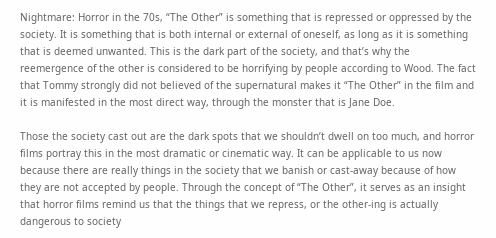Nightmare: Horror in the 70s, “The Other” is something that is repressed or oppressed by the society. It is something that is both internal or external of oneself, as long as it is something that is deemed unwanted. This is the dark part of the society, and that’s why the reemergence of the other is considered to be horrifying by people according to Wood. The fact that Tommy strongly did not believed of the supernatural makes it “The Other” in the film and it is manifested in the most direct way, through the monster that is Jane Doe.

Those the society cast out are the dark spots that we shouldn’t dwell on too much, and horror films portray this in the most dramatic or cinematic way. It can be applicable to us now because there are really things in the society that we banish or cast-away because of how they are not accepted by people. Through the concept of “The Other”, it serves as an insight that horror films remind us that the things that we repress, or the other-ing is actually dangerous to society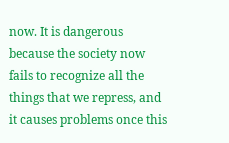now. It is dangerous because the society now fails to recognize all the things that we repress, and it causes problems once this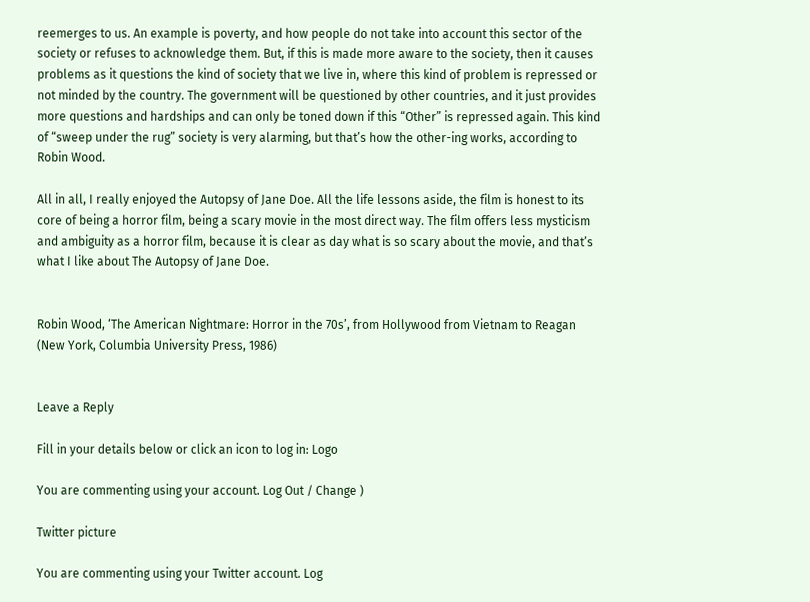reemerges to us. An example is poverty, and how people do not take into account this sector of the society or refuses to acknowledge them. But, if this is made more aware to the society, then it causes problems as it questions the kind of society that we live in, where this kind of problem is repressed or not minded by the country. The government will be questioned by other countries, and it just provides more questions and hardships and can only be toned down if this “Other” is repressed again. This kind of “sweep under the rug” society is very alarming, but that’s how the other-ing works, according to Robin Wood.

All in all, I really enjoyed the Autopsy of Jane Doe. All the life lessons aside, the film is honest to its core of being a horror film, being a scary movie in the most direct way. The film offers less mysticism and ambiguity as a horror film, because it is clear as day what is so scary about the movie, and that’s what I like about The Autopsy of Jane Doe.


Robin Wood, ‘The American Nightmare: Horror in the 70s’, from Hollywood from Vietnam to Reagan (New York, Columbia University Press, 1986)


Leave a Reply

Fill in your details below or click an icon to log in: Logo

You are commenting using your account. Log Out / Change )

Twitter picture

You are commenting using your Twitter account. Log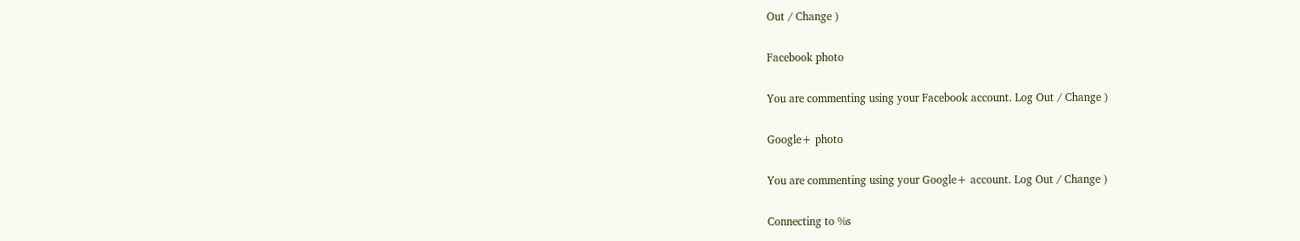Out / Change )

Facebook photo

You are commenting using your Facebook account. Log Out / Change )

Google+ photo

You are commenting using your Google+ account. Log Out / Change )

Connecting to %s